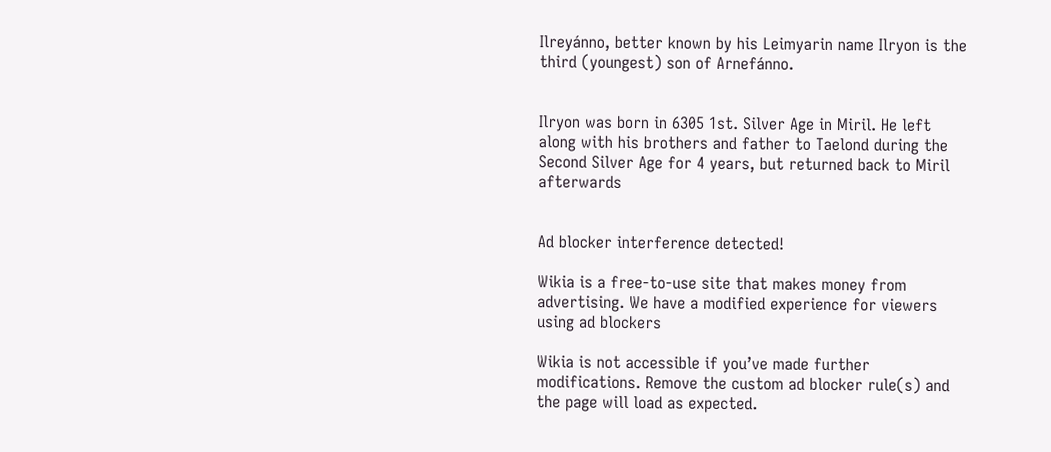Ilreyánno, better known by his Leimyarin name Ilryon is the third (youngest) son of Arnefánno.


Ilryon was born in 6305 1st. Silver Age in Miril. He left along with his brothers and father to Taelond during the Second Silver Age for 4 years, but returned back to Miril afterwards


Ad blocker interference detected!

Wikia is a free-to-use site that makes money from advertising. We have a modified experience for viewers using ad blockers

Wikia is not accessible if you’ve made further modifications. Remove the custom ad blocker rule(s) and the page will load as expected.